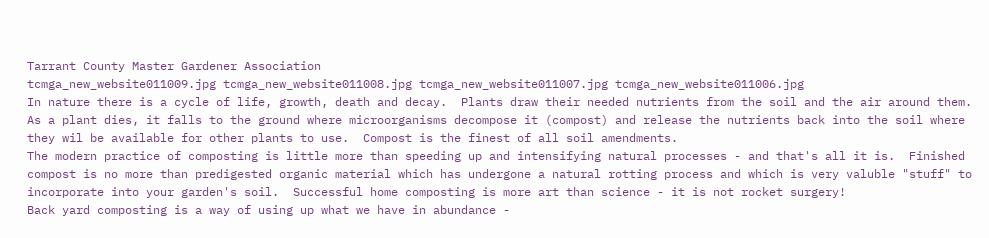Tarrant County Master Gardener Association
tcmga_new_website011009.jpg tcmga_new_website011008.jpg tcmga_new_website011007.jpg tcmga_new_website011006.jpg
In nature there is a cycle of life, growth, death and decay.  Plants draw their needed nutrients from the soil and the air around them.  As a plant dies, it falls to the ground where microorganisms decompose it (compost) and release the nutrients back into the soil where they wil be available for other plants to use.  Compost is the finest of all soil amendments.
The modern practice of composting is little more than speeding up and intensifying natural processes - and that's all it is.  Finished compost is no more than predigested organic material which has undergone a natural rotting process and which is very valuble "stuff" to incorporate into your garden's soil.  Successful home composting is more art than science - it is not rocket surgery!
Back yard composting is a way of using up what we have in abundance -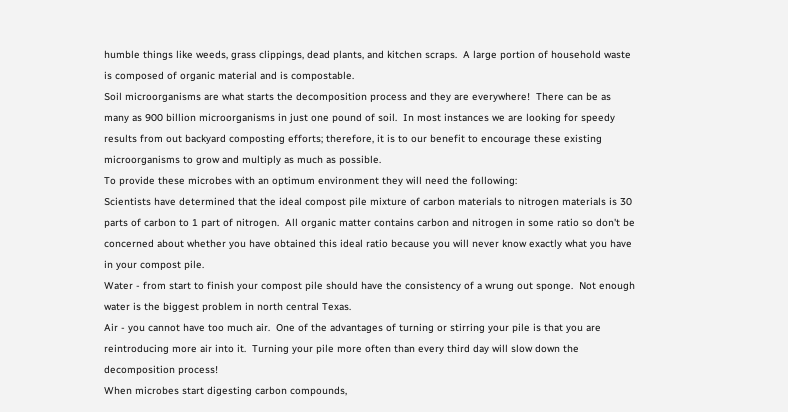humble things like weeds, grass clippings, dead plants, and kitchen scraps.  A large portion of household waste is composed of organic material and is compostable.
Soil microorganisms are what starts the decomposition process and they are everywhere!  There can be as many as 900 billion microorganisms in just one pound of soil.  In most instances we are looking for speedy results from out backyard composting efforts; therefore, it is to our benefit to encourage these existing microorganisms to grow and multiply as much as possible.
To provide these microbes with an optimum environment they will need the following:
Scientists have determined that the ideal compost pile mixture of carbon materials to nitrogen materials is 30 parts of carbon to 1 part of nitrogen.  All organic matter contains carbon and nitrogen in some ratio so don't be concerned about whether you have obtained this ideal ratio because you will never know exactly what you have in your compost pile.
Water - from start to finish your compost pile should have the consistency of a wrung out sponge.  Not enough water is the biggest problem in north central Texas.
Air - you cannot have too much air.  One of the advantages of turning or stirring your pile is that you are reintroducing more air into it.  Turning your pile more often than every third day will slow down the decomposition process!
When microbes start digesting carbon compounds,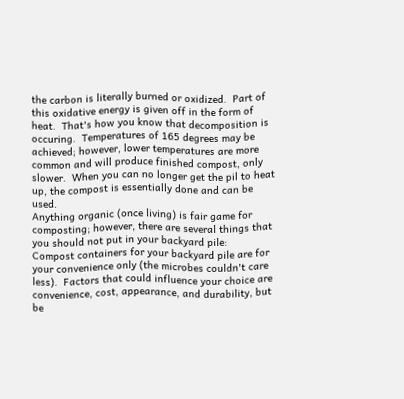the carbon is literally burned or oxidized.  Part of this oxidative energy is given off in the form of heat.  That's how you know that decomposition is occuring.  Temperatures of 165 degrees may be achieved; however, lower temperatures are more common and will produce finished compost, only slower.  When you can no longer get the pil to heat up, the compost is essentially done and can be used.
Anything organic (once living) is fair game for composting; however, there are several things that you should not put in your backyard pile:
Compost containers for your backyard pile are for your convenience only (the microbes couldn't care less).  Factors that could influence your choice are convenience, cost, appearance, and durability, but be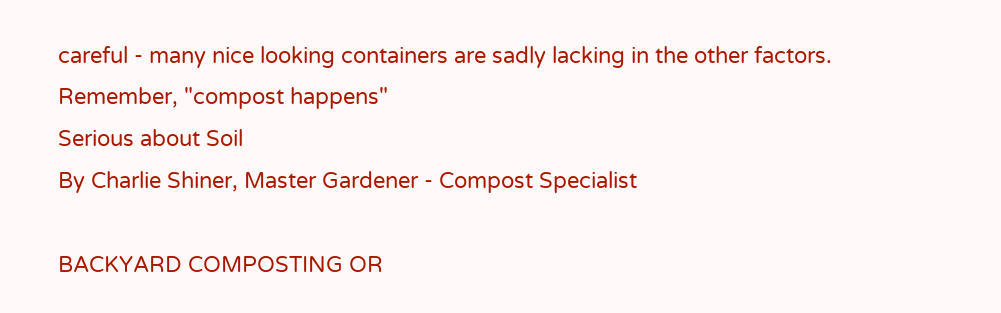careful - many nice looking containers are sadly lacking in the other factors.
Remember, "compost happens"
Serious about Soil
By Charlie Shiner, Master Gardener - Compost Specialist

BACKYARD COMPOSTING OR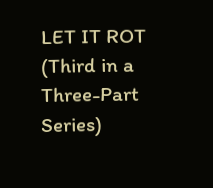LET IT ROT (Third in a Three-Part Series)